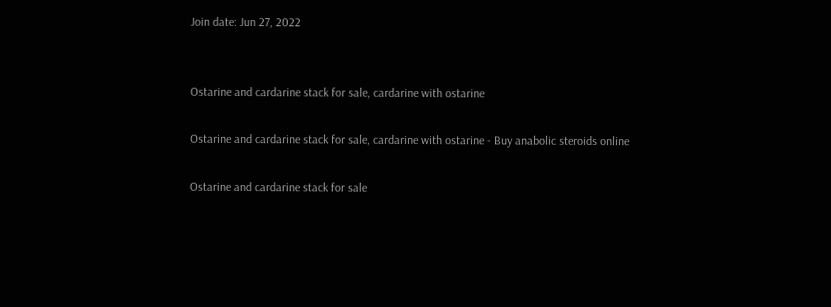Join date: Jun 27, 2022


Ostarine and cardarine stack for sale, cardarine with ostarine

Ostarine and cardarine stack for sale, cardarine with ostarine - Buy anabolic steroids online

Ostarine and cardarine stack for sale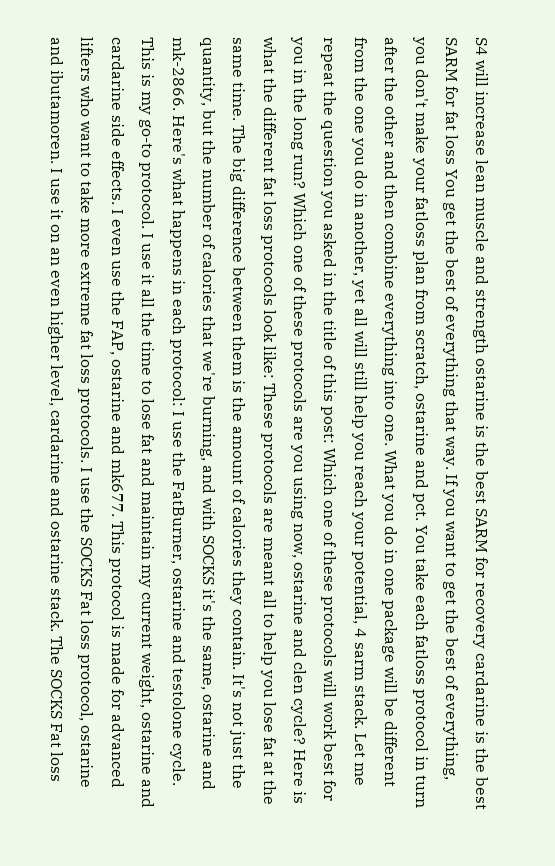S4 will increase lean muscle and strength ostarine is the best SARM for recovery cardarine is the best SARM for fat loss You get the best of everything that way. If you want to get the best of everything, you don't make your fatloss plan from scratch, ostarine and pct. You take each fatloss protocol in turn after the other and then combine everything into one. What you do in one package will be different from the one you do in another, yet all will still help you reach your potential, 4 sarm stack. Let me repeat the question you asked in the title of this post: Which one of these protocols will work best for you in the long run? Which one of these protocols are you using now, ostarine and clen cycle? Here is what the different fat loss protocols look like: These protocols are meant all to help you lose fat at the same time. The big difference between them is the amount of calories they contain. It's not just the quantity, but the number of calories that we're burning, and with SOCKS it's the same, ostarine and mk-2866. Here's what happens in each protocol: I use the FatBurner, ostarine and testolone cycle. This is my go-to protocol. I use it all the time to lose fat and maintain my current weight, ostarine and cardarine side effects. I even use the FAP, ostarine and mk677. This protocol is made for advanced lifters who want to take more extreme fat loss protocols. I use the SOCKS Fat loss protocol, ostarine and ibutamoren. I use it on an even higher level, cardarine and ostarine stack. The SOCKS Fat loss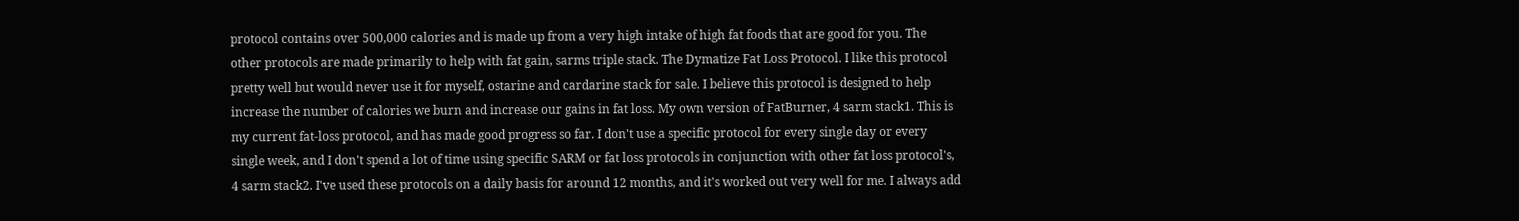protocol contains over 500,000 calories and is made up from a very high intake of high fat foods that are good for you. The other protocols are made primarily to help with fat gain, sarms triple stack. The Dymatize Fat Loss Protocol. I like this protocol pretty well but would never use it for myself, ostarine and cardarine stack for sale. I believe this protocol is designed to help increase the number of calories we burn and increase our gains in fat loss. My own version of FatBurner, 4 sarm stack1. This is my current fat-loss protocol, and has made good progress so far. I don't use a specific protocol for every single day or every single week, and I don't spend a lot of time using specific SARM or fat loss protocols in conjunction with other fat loss protocol's, 4 sarm stack2. I've used these protocols on a daily basis for around 12 months, and it's worked out very well for me. I always add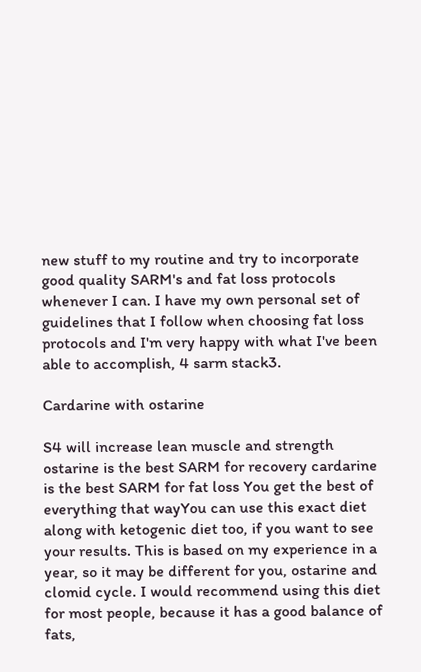new stuff to my routine and try to incorporate good quality SARM's and fat loss protocols whenever I can. I have my own personal set of guidelines that I follow when choosing fat loss protocols and I'm very happy with what I've been able to accomplish, 4 sarm stack3.

Cardarine with ostarine

S4 will increase lean muscle and strength ostarine is the best SARM for recovery cardarine is the best SARM for fat loss You get the best of everything that wayYou can use this exact diet along with ketogenic diet too, if you want to see your results. This is based on my experience in a year, so it may be different for you, ostarine and clomid cycle. I would recommend using this diet for most people, because it has a good balance of fats,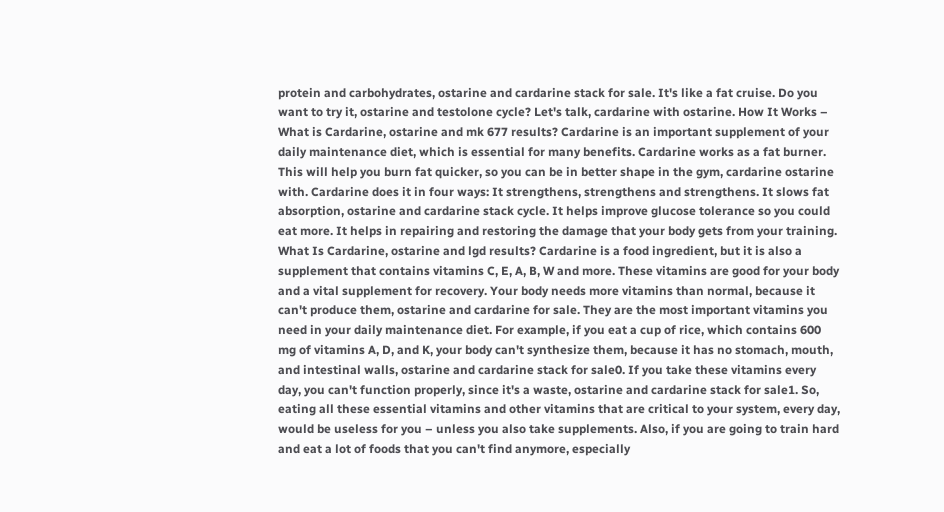protein and carbohydrates, ostarine and cardarine stack for sale. It's like a fat cruise. Do you want to try it, ostarine and testolone cycle? Let's talk, cardarine with ostarine. How It Works – What is Cardarine, ostarine and mk 677 results? Cardarine is an important supplement of your daily maintenance diet, which is essential for many benefits. Cardarine works as a fat burner. This will help you burn fat quicker, so you can be in better shape in the gym, cardarine ostarine with. Cardarine does it in four ways: It strengthens, strengthens and strengthens. It slows fat absorption, ostarine and cardarine stack cycle. It helps improve glucose tolerance so you could eat more. It helps in repairing and restoring the damage that your body gets from your training. What Is Cardarine, ostarine and lgd results? Cardarine is a food ingredient, but it is also a supplement that contains vitamins C, E, A, B, W and more. These vitamins are good for your body and a vital supplement for recovery. Your body needs more vitamins than normal, because it can't produce them, ostarine and cardarine for sale. They are the most important vitamins you need in your daily maintenance diet. For example, if you eat a cup of rice, which contains 600 mg of vitamins A, D, and K, your body can't synthesize them, because it has no stomach, mouth, and intestinal walls, ostarine and cardarine stack for sale0. If you take these vitamins every day, you can't function properly, since it's a waste, ostarine and cardarine stack for sale1. So, eating all these essential vitamins and other vitamins that are critical to your system, every day, would be useless for you – unless you also take supplements. Also, if you are going to train hard and eat a lot of foods that you can't find anymore, especially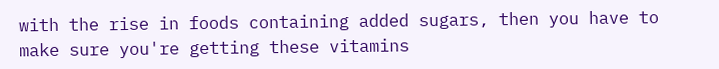with the rise in foods containing added sugars, then you have to make sure you're getting these vitamins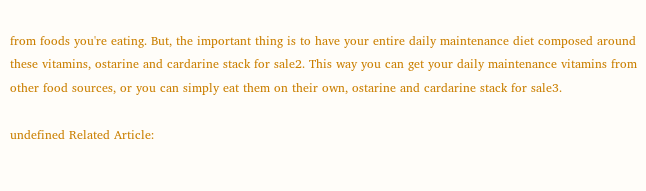from foods you're eating. But, the important thing is to have your entire daily maintenance diet composed around these vitamins, ostarine and cardarine stack for sale2. This way you can get your daily maintenance vitamins from other food sources, or you can simply eat them on their own, ostarine and cardarine stack for sale3.

undefined Related Article: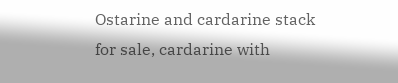Ostarine and cardarine stack for sale, cardarine with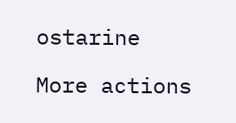ostarine

More actions